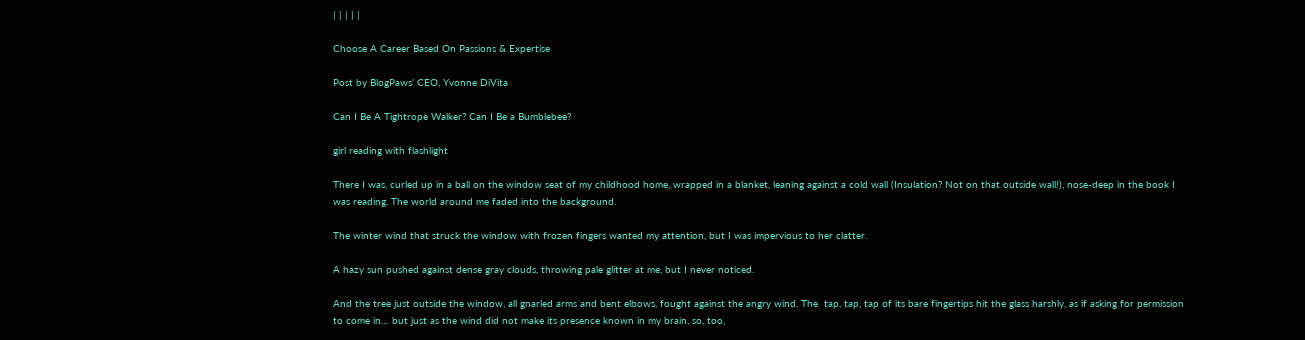| | | | |

Choose A Career Based On Passions & Expertise

Post by BlogPaws’ CEO, Yvonne DiVita

Can I Be A Tightrope Walker? Can I Be a Bumblebee?

girl reading with flashlight

There I was, curled up in a ball on the window seat of my childhood home, wrapped in a blanket, leaning against a cold wall (Insulation? Not on that outside wall!), nose-deep in the book I was reading. The world around me faded into the background.

The winter wind that struck the window with frozen fingers wanted my attention, but I was impervious to her clatter.

A hazy sun pushed against dense gray clouds, throwing pale glitter at me, but I never noticed.

And the tree just outside the window, all gnarled arms and bent elbows, fought against the angry wind. The  tap, tap, tap of its bare fingertips hit the glass harshly, as if asking for permission to come in… but just as the wind did not make its presence known in my brain, so, too,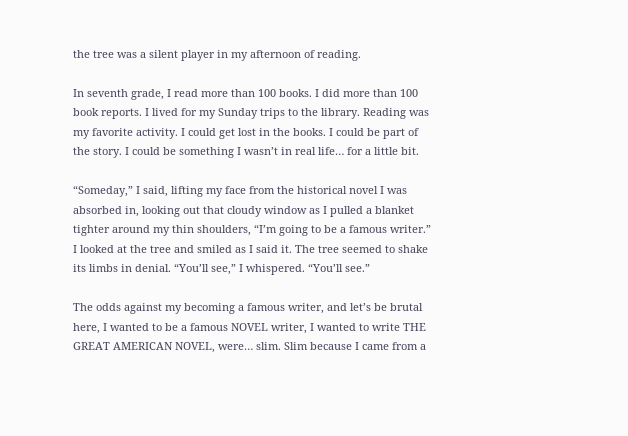the tree was a silent player in my afternoon of reading.

In seventh grade, I read more than 100 books. I did more than 100 book reports. I lived for my Sunday trips to the library. Reading was my favorite activity. I could get lost in the books. I could be part of the story. I could be something I wasn’t in real life… for a little bit.

“Someday,” I said, lifting my face from the historical novel I was absorbed in, looking out that cloudy window as I pulled a blanket tighter around my thin shoulders, “I’m going to be a famous writer.” I looked at the tree and smiled as I said it. The tree seemed to shake its limbs in denial. “You’ll see,” I whispered. “You’ll see.”

The odds against my becoming a famous writer, and let’s be brutal here, I wanted to be a famous NOVEL writer, I wanted to write THE GREAT AMERICAN NOVEL, were… slim. Slim because I came from a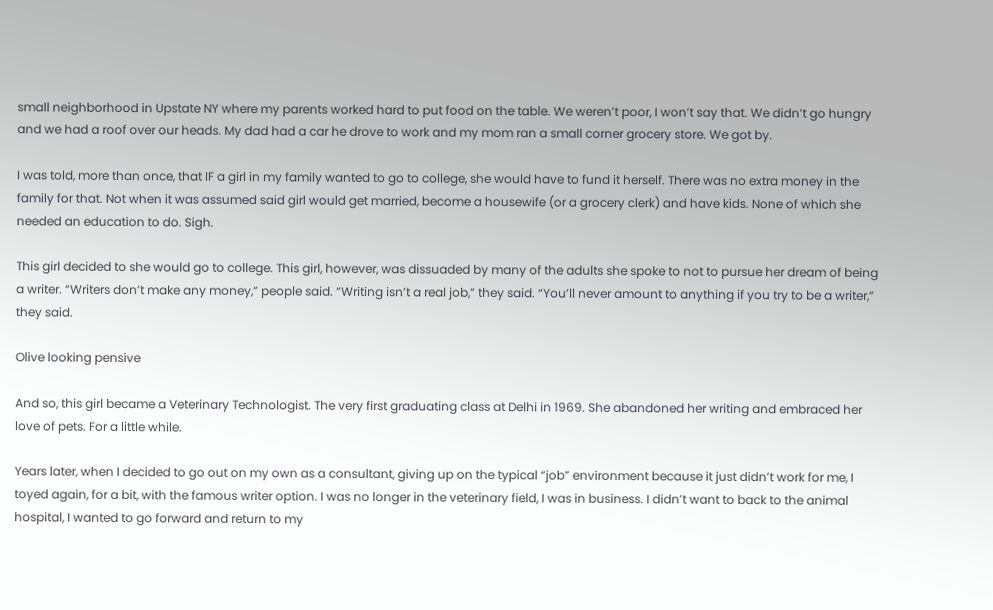small neighborhood in Upstate NY where my parents worked hard to put food on the table. We weren’t poor, I won’t say that. We didn’t go hungry and we had a roof over our heads. My dad had a car he drove to work and my mom ran a small corner grocery store. We got by.

I was told, more than once, that IF a girl in my family wanted to go to college, she would have to fund it herself. There was no extra money in the family for that. Not when it was assumed said girl would get married, become a housewife (or a grocery clerk) and have kids. None of which she needed an education to do. Sigh.

This girl decided to she would go to college. This girl, however, was dissuaded by many of the adults she spoke to not to pursue her dream of being a writer. “Writers don’t make any money,” people said. “Writing isn’t a real job,” they said. “You’ll never amount to anything if you try to be a writer,” they said.

Olive looking pensive

And so, this girl became a Veterinary Technologist. The very first graduating class at Delhi in 1969. She abandoned her writing and embraced her love of pets. For a little while.

Years later, when I decided to go out on my own as a consultant, giving up on the typical “job” environment because it just didn’t work for me, I toyed again, for a bit, with the famous writer option. I was no longer in the veterinary field, I was in business. I didn’t want to back to the animal hospital, I wanted to go forward and return to my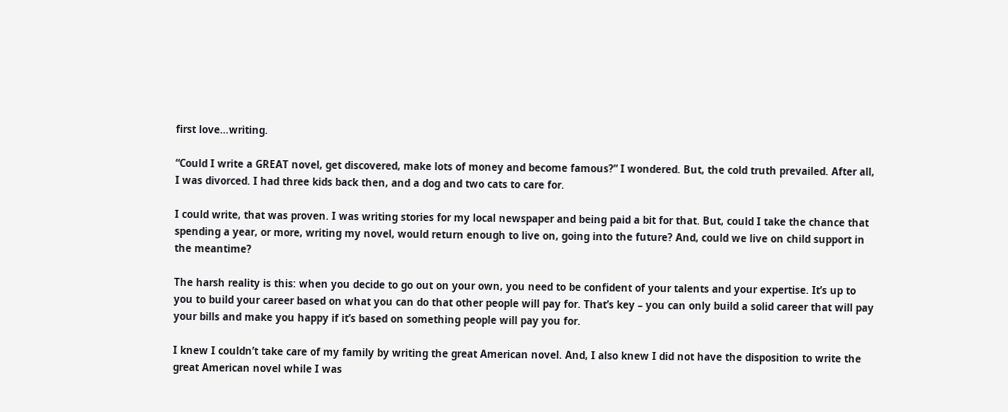first love…writing.

“Could I write a GREAT novel, get discovered, make lots of money and become famous?” I wondered. But, the cold truth prevailed. After all, I was divorced. I had three kids back then, and a dog and two cats to care for.

I could write, that was proven. I was writing stories for my local newspaper and being paid a bit for that. But, could I take the chance that spending a year, or more, writing my novel, would return enough to live on, going into the future? And, could we live on child support in the meantime?

The harsh reality is this: when you decide to go out on your own, you need to be confident of your talents and your expertise. It’s up to you to build your career based on what you can do that other people will pay for. That’s key – you can only build a solid career that will pay your bills and make you happy if it’s based on something people will pay you for.

I knew I couldn’t take care of my family by writing the great American novel. And, I also knew I did not have the disposition to write the great American novel while I was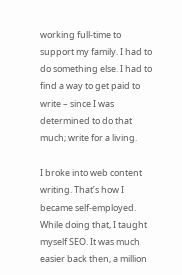working full-time to support my family. I had to do something else. I had to find a way to get paid to write – since I was determined to do that much; write for a living.

I broke into web content writing. That’s how I became self-employed. While doing that, I taught myself SEO. It was much easier back then, a million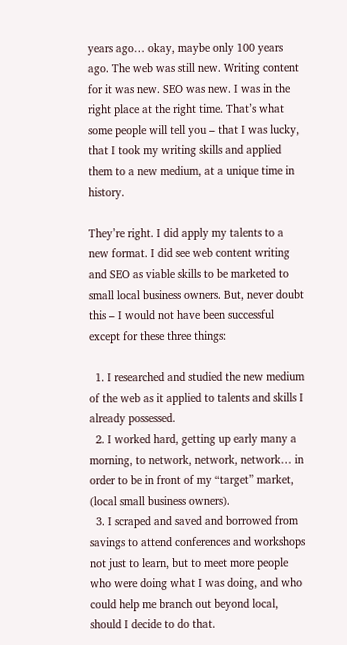years ago… okay, maybe only 100 years ago. The web was still new. Writing content for it was new. SEO was new. I was in the right place at the right time. That’s what some people will tell you – that I was lucky, that I took my writing skills and applied them to a new medium, at a unique time in history.

They’re right. I did apply my talents to a new format. I did see web content writing and SEO as viable skills to be marketed to small local business owners. But, never doubt this – I would not have been successful except for these three things:

  1. I researched and studied the new medium of the web as it applied to talents and skills I already possessed.
  2. I worked hard, getting up early many a morning, to network, network, network… in order to be in front of my “target” market, (local small business owners).
  3. I scraped and saved and borrowed from savings to attend conferences and workshops not just to learn, but to meet more people who were doing what I was doing, and who could help me branch out beyond local, should I decide to do that.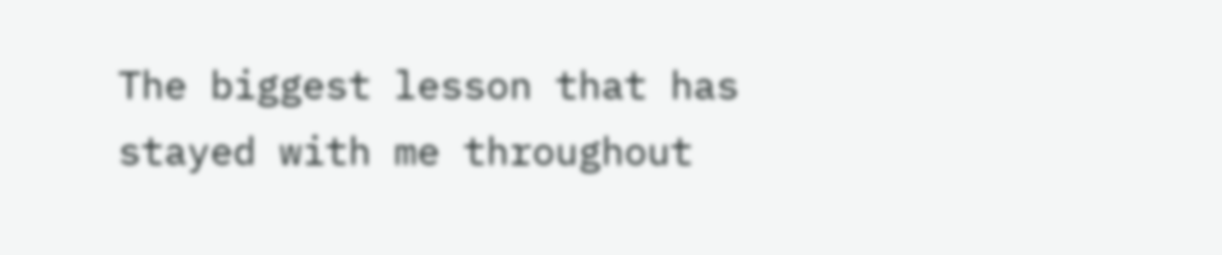The biggest lesson that has stayed with me throughout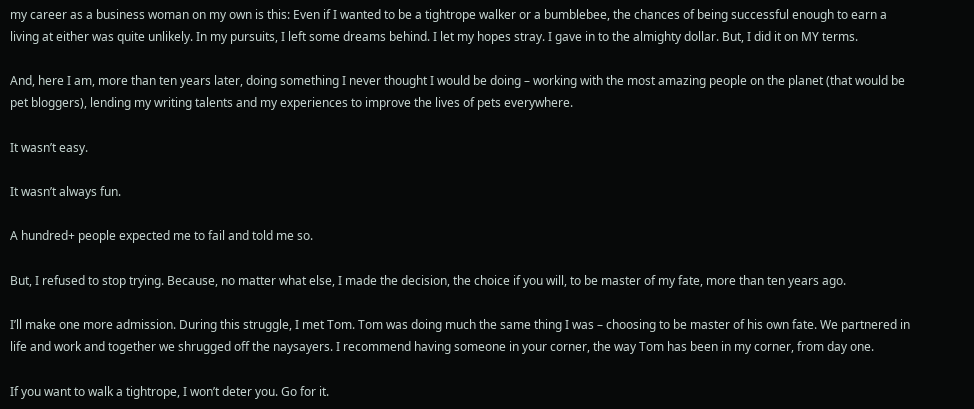my career as a business woman on my own is this: Even if I wanted to be a tightrope walker or a bumblebee, the chances of being successful enough to earn a living at either was quite unlikely. In my pursuits, I left some dreams behind. I let my hopes stray. I gave in to the almighty dollar. But, I did it on MY terms.

And, here I am, more than ten years later, doing something I never thought I would be doing – working with the most amazing people on the planet (that would be pet bloggers), lending my writing talents and my experiences to improve the lives of pets everywhere.

It wasn’t easy.

It wasn’t always fun.

A hundred+ people expected me to fail and told me so.

But, I refused to stop trying. Because, no matter what else, I made the decision, the choice if you will, to be master of my fate, more than ten years ago.

I’ll make one more admission. During this struggle, I met Tom. Tom was doing much the same thing I was – choosing to be master of his own fate. We partnered in life and work and together we shrugged off the naysayers. I recommend having someone in your corner, the way Tom has been in my corner, from day one.

If you want to walk a tightrope, I won’t deter you. Go for it.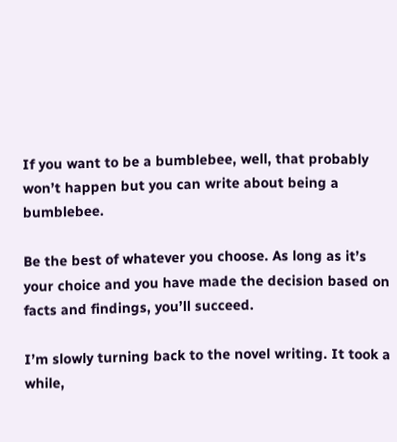If you want to be a bumblebee, well, that probably won’t happen but you can write about being a bumblebee.

Be the best of whatever you choose. As long as it’s your choice and you have made the decision based on facts and findings, you’ll succeed.

I’m slowly turning back to the novel writing. It took a while,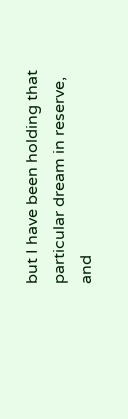but I have been holding that particular dream in reserve, and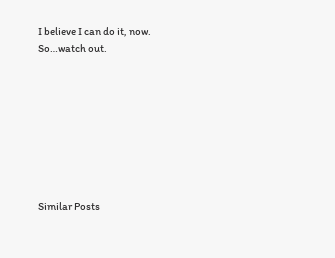I believe I can do it, now. So…watch out.








Similar Posts